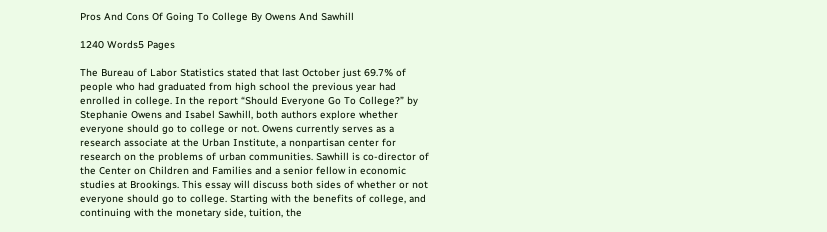Pros And Cons Of Going To College By Owens And Sawhill

1240 Words5 Pages

The Bureau of Labor Statistics stated that last October just 69.7% of people who had graduated from high school the previous year had enrolled in college. In the report “Should Everyone Go To College?” by Stephanie Owens and Isabel Sawhill, both authors explore whether everyone should go to college or not. Owens currently serves as a research associate at the Urban Institute, a nonpartisan center for research on the problems of urban communities. Sawhill is co-director of the Center on Children and Families and a senior fellow in economic studies at Brookings. This essay will discuss both sides of whether or not everyone should go to college. Starting with the benefits of college, and continuing with the monetary side, tuition, the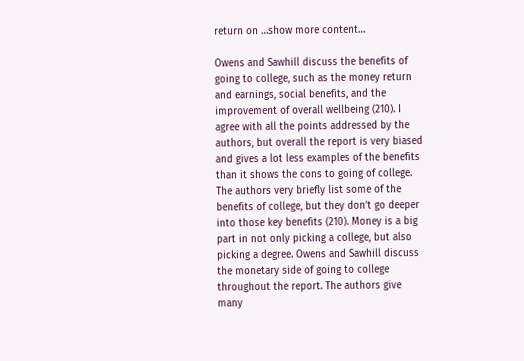return on …show more content…

Owens and Sawhill discuss the benefits of going to college, such as the money return and earnings, social benefits, and the improvement of overall wellbeing (210). I agree with all the points addressed by the authors, but overall the report is very biased and gives a lot less examples of the benefits than it shows the cons to going of college. The authors very briefly list some of the benefits of college, but they don’t go deeper into those key benefits (210). Money is a big part in not only picking a college, but also picking a degree. Owens and Sawhill discuss the monetary side of going to college throughout the report. The authors give many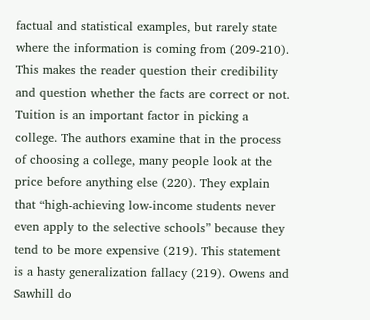factual and statistical examples, but rarely state where the information is coming from (209-210). This makes the reader question their credibility and question whether the facts are correct or not.
Tuition is an important factor in picking a college. The authors examine that in the process of choosing a college, many people look at the price before anything else (220). They explain that “high-achieving low-income students never even apply to the selective schools” because they tend to be more expensive (219). This statement is a hasty generalization fallacy (219). Owens and Sawhill do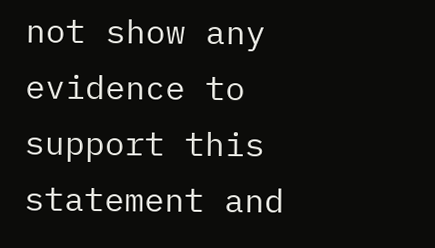not show any evidence to support this statement and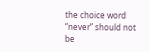the choice word “never” should not be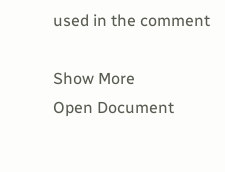used in the comment

Show More
Open Document